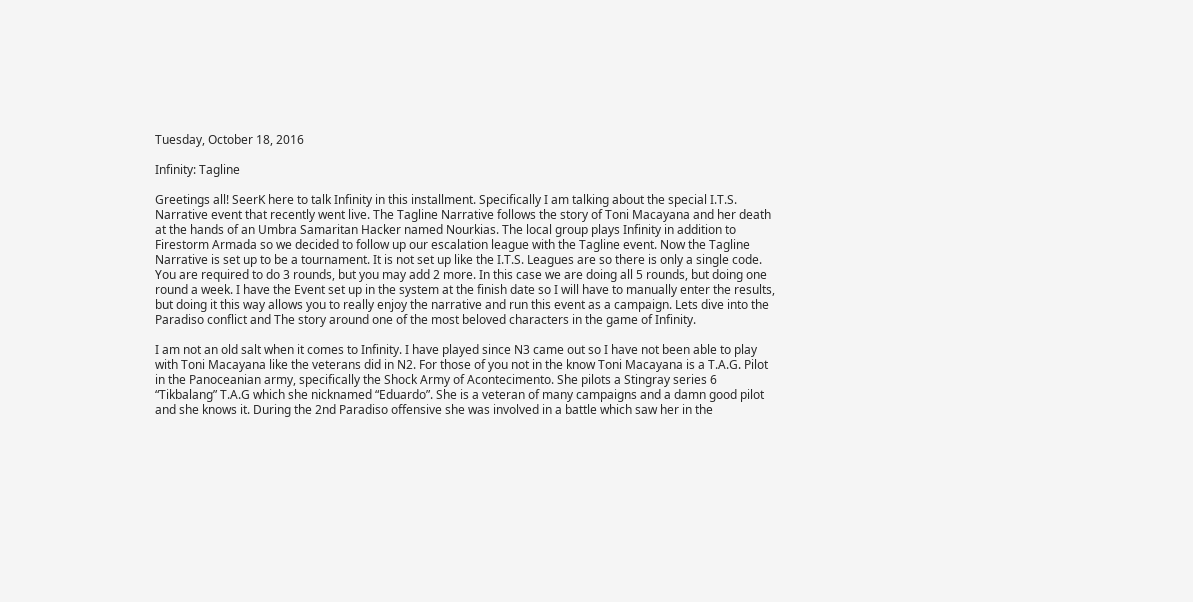Tuesday, October 18, 2016

Infinity: Tagline

Greetings all! SeerK here to talk Infinity in this installment. Specifically I am talking about the special I.T.S. Narrative event that recently went live. The Tagline Narrative follows the story of Toni Macayana and her death at the hands of an Umbra Samaritan Hacker named Nourkias. The local group plays Infinity in addition to Firestorm Armada so we decided to follow up our escalation league with the Tagline event. Now the Tagline Narrative is set up to be a tournament. It is not set up like the I.T.S. Leagues are so there is only a single code. You are required to do 3 rounds, but you may add 2 more. In this case we are doing all 5 rounds, but doing one round a week. I have the Event set up in the system at the finish date so I will have to manually enter the results, but doing it this way allows you to really enjoy the narrative and run this event as a campaign. Lets dive into the Paradiso conflict and The story around one of the most beloved characters in the game of Infinity.

I am not an old salt when it comes to Infinity. I have played since N3 came out so I have not been able to play with Toni Macayana like the veterans did in N2. For those of you not in the know Toni Macayana is a T.A.G. Pilot in the Panoceanian army, specifically the Shock Army of Acontecimento. She pilots a Stingray series 6 “Tikbalang” T.A.G which she nicknamed “Eduardo”. She is a veteran of many campaigns and a damn good pilot and she knows it. During the 2nd Paradiso offensive she was involved in a battle which saw her in the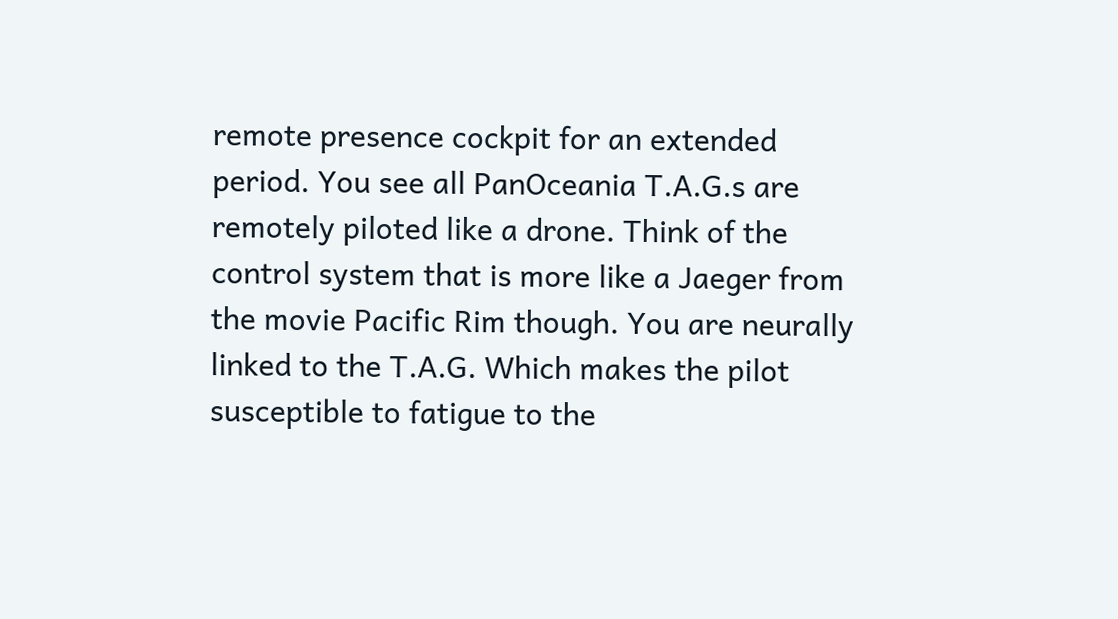remote presence cockpit for an extended period. You see all PanOceania T.A.G.s are remotely piloted like a drone. Think of the control system that is more like a Jaeger from the movie Pacific Rim though. You are neurally linked to the T.A.G. Which makes the pilot susceptible to fatigue to the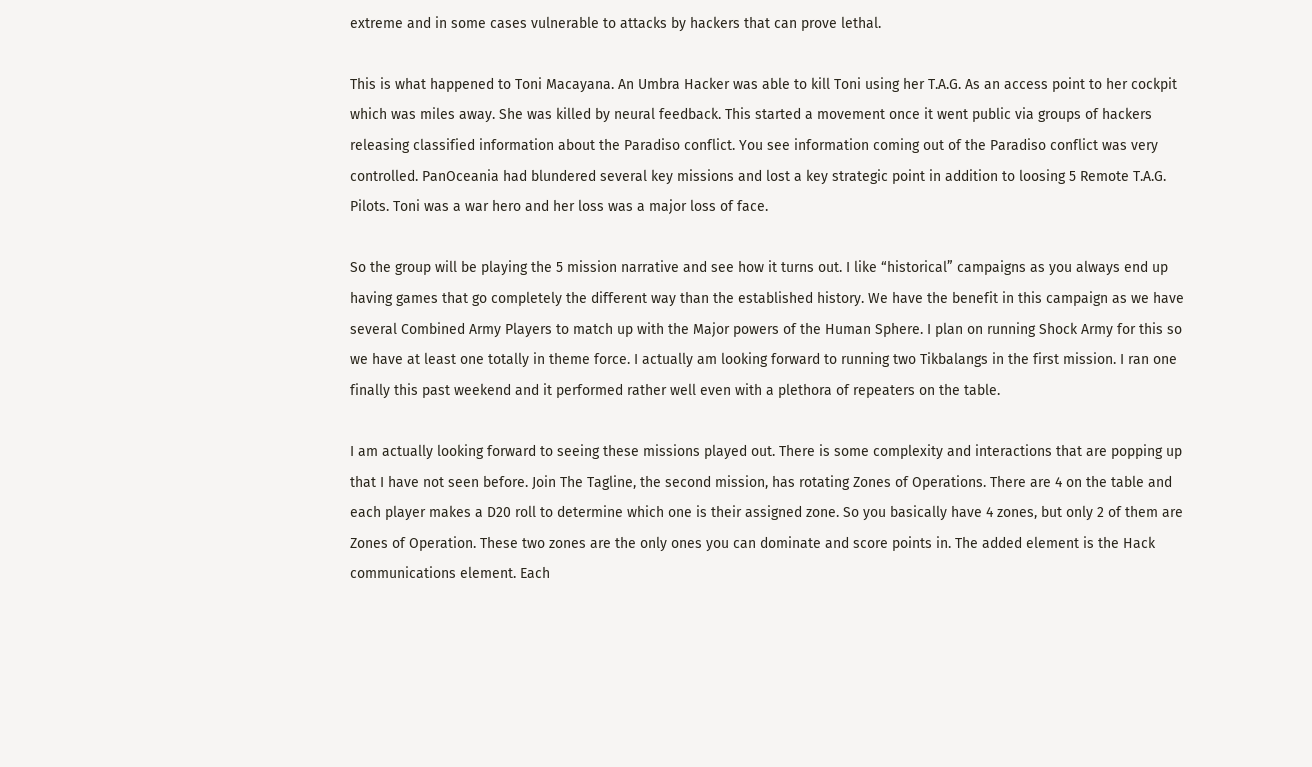extreme and in some cases vulnerable to attacks by hackers that can prove lethal.

This is what happened to Toni Macayana. An Umbra Hacker was able to kill Toni using her T.A.G. As an access point to her cockpit which was miles away. She was killed by neural feedback. This started a movement once it went public via groups of hackers releasing classified information about the Paradiso conflict. You see information coming out of the Paradiso conflict was very controlled. PanOceania had blundered several key missions and lost a key strategic point in addition to loosing 5 Remote T.A.G. Pilots. Toni was a war hero and her loss was a major loss of face.

So the group will be playing the 5 mission narrative and see how it turns out. I like “historical” campaigns as you always end up having games that go completely the different way than the established history. We have the benefit in this campaign as we have several Combined Army Players to match up with the Major powers of the Human Sphere. I plan on running Shock Army for this so we have at least one totally in theme force. I actually am looking forward to running two Tikbalangs in the first mission. I ran one finally this past weekend and it performed rather well even with a plethora of repeaters on the table.

I am actually looking forward to seeing these missions played out. There is some complexity and interactions that are popping up that I have not seen before. Join The Tagline, the second mission, has rotating Zones of Operations. There are 4 on the table and each player makes a D20 roll to determine which one is their assigned zone. So you basically have 4 zones, but only 2 of them are Zones of Operation. These two zones are the only ones you can dominate and score points in. The added element is the Hack communications element. Each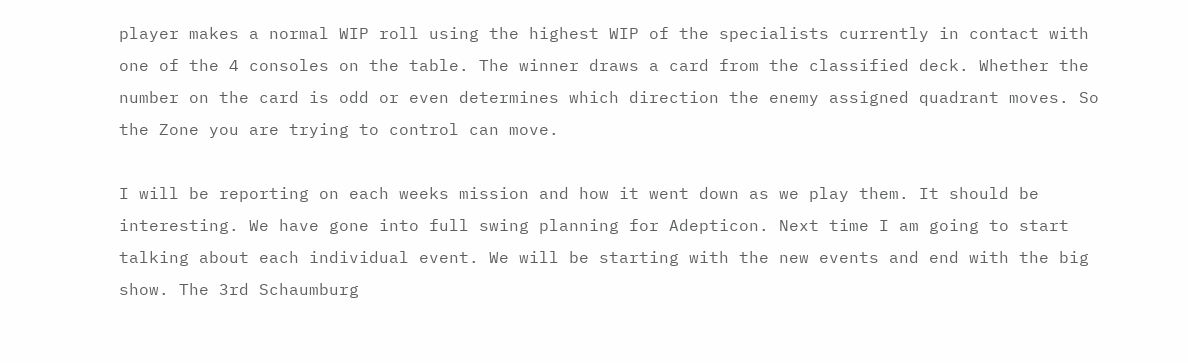player makes a normal WIP roll using the highest WIP of the specialists currently in contact with one of the 4 consoles on the table. The winner draws a card from the classified deck. Whether the number on the card is odd or even determines which direction the enemy assigned quadrant moves. So the Zone you are trying to control can move.

I will be reporting on each weeks mission and how it went down as we play them. It should be interesting. We have gone into full swing planning for Adepticon. Next time I am going to start talking about each individual event. We will be starting with the new events and end with the big show. The 3rd Schaumburg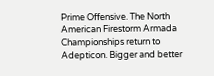Prime Offensive. The North American Firestorm Armada Championships return to Adepticon. Bigger and better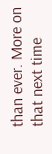than ever. More on that next time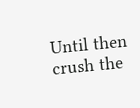Until then crush the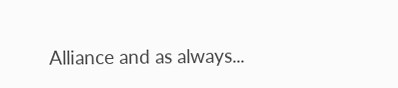Alliance and as always...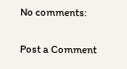No comments:

Post a Comment